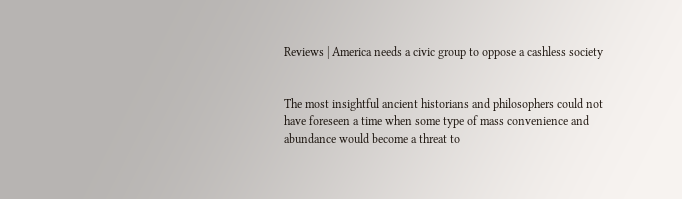Reviews | America needs a civic group to oppose a cashless society


The most insightful ancient historians and philosophers could not have foreseen a time when some type of mass convenience and abundance would become a threat to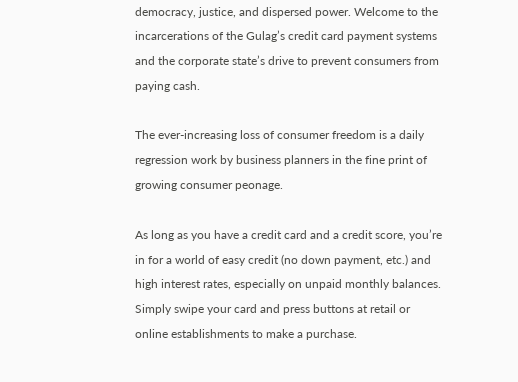democracy, justice, and dispersed power. Welcome to the incarcerations of the Gulag’s credit card payment systems and the corporate state’s drive to prevent consumers from paying cash.

The ever-increasing loss of consumer freedom is a daily regression work by business planners in the fine print of growing consumer peonage.

As long as you have a credit card and a credit score, you’re in for a world of easy credit (no down payment, etc.) and high interest rates, especially on unpaid monthly balances. Simply swipe your card and press buttons at retail or online establishments to make a purchase.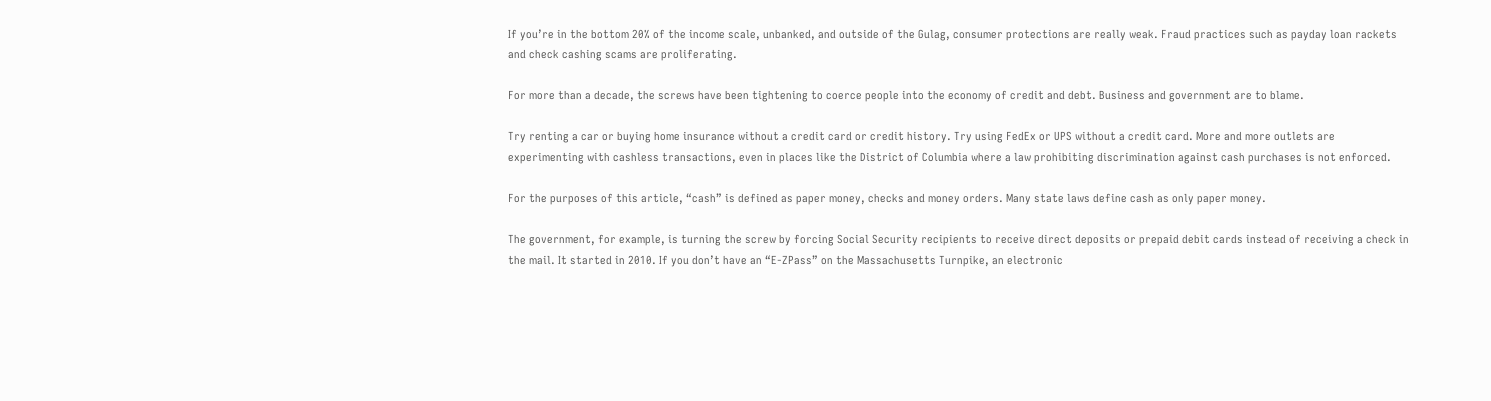If you’re in the bottom 20% of the income scale, unbanked, and outside of the Gulag, consumer protections are really weak. Fraud practices such as payday loan rackets and check cashing scams are proliferating.

For more than a decade, the screws have been tightening to coerce people into the economy of credit and debt. Business and government are to blame.

Try renting a car or buying home insurance without a credit card or credit history. Try using FedEx or UPS without a credit card. More and more outlets are experimenting with cashless transactions, even in places like the District of Columbia where a law prohibiting discrimination against cash purchases is not enforced.

For the purposes of this article, “cash” is defined as paper money, checks and money orders. Many state laws define cash as only paper money.

The government, for example, is turning the screw by forcing Social Security recipients to receive direct deposits or prepaid debit cards instead of receiving a check in the mail. It started in 2010. If you don’t have an “E-ZPass” on the Massachusetts Turnpike, an electronic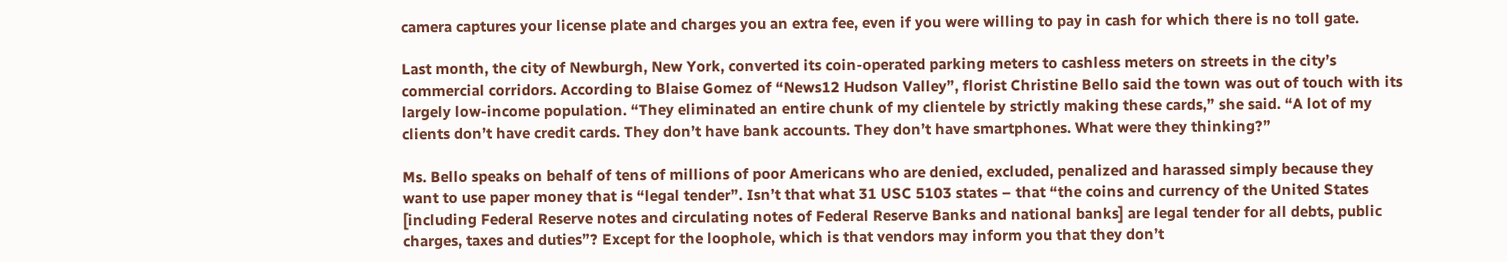camera captures your license plate and charges you an extra fee, even if you were willing to pay in cash for which there is no toll gate.

Last month, the city of Newburgh, New York, converted its coin-operated parking meters to cashless meters on streets in the city’s commercial corridors. According to Blaise Gomez of “News12 Hudson Valley”, florist Christine Bello said the town was out of touch with its largely low-income population. “They eliminated an entire chunk of my clientele by strictly making these cards,” she said. “A lot of my clients don’t have credit cards. They don’t have bank accounts. They don’t have smartphones. What were they thinking?”

Ms. Bello speaks on behalf of tens of millions of poor Americans who are denied, excluded, penalized and harassed simply because they want to use paper money that is “legal tender”. Isn’t that what 31 USC 5103 states – that “the coins and currency of the United States [including Federal Reserve notes and circulating notes of Federal Reserve Banks and national banks] are legal tender for all debts, public charges, taxes and duties”? Except for the loophole, which is that vendors may inform you that they don’t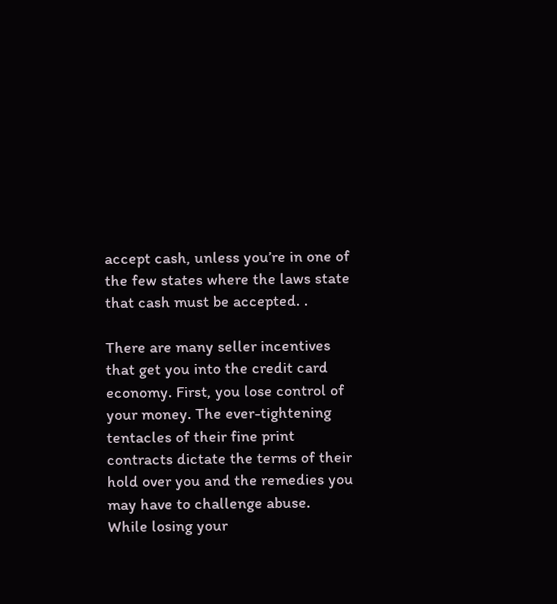accept cash, unless you’re in one of the few states where the laws state that cash must be accepted. .

There are many seller incentives that get you into the credit card economy. First, you lose control of your money. The ever-tightening tentacles of their fine print contracts dictate the terms of their hold over you and the remedies you may have to challenge abuse. While losing your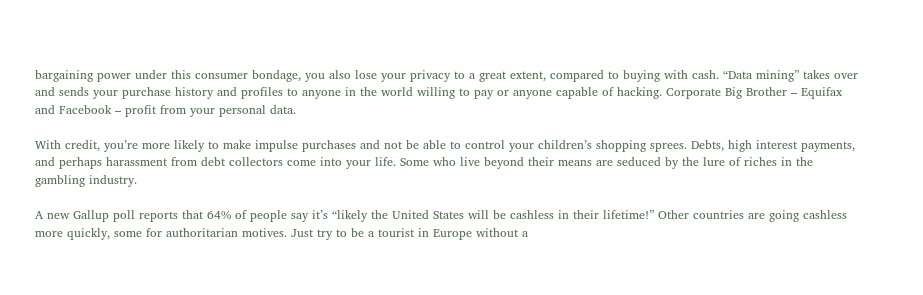bargaining power under this consumer bondage, you also lose your privacy to a great extent, compared to buying with cash. “Data mining” takes over and sends your purchase history and profiles to anyone in the world willing to pay or anyone capable of hacking. Corporate Big Brother – Equifax and Facebook – profit from your personal data.

With credit, you’re more likely to make impulse purchases and not be able to control your children’s shopping sprees. Debts, high interest payments, and perhaps harassment from debt collectors come into your life. Some who live beyond their means are seduced by the lure of riches in the gambling industry.

A new Gallup poll reports that 64% of people say it’s “likely the United States will be cashless in their lifetime!” Other countries are going cashless more quickly, some for authoritarian motives. Just try to be a tourist in Europe without a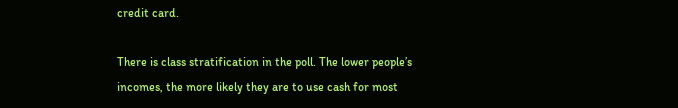credit card.

There is class stratification in the poll. The lower people’s incomes, the more likely they are to use cash for most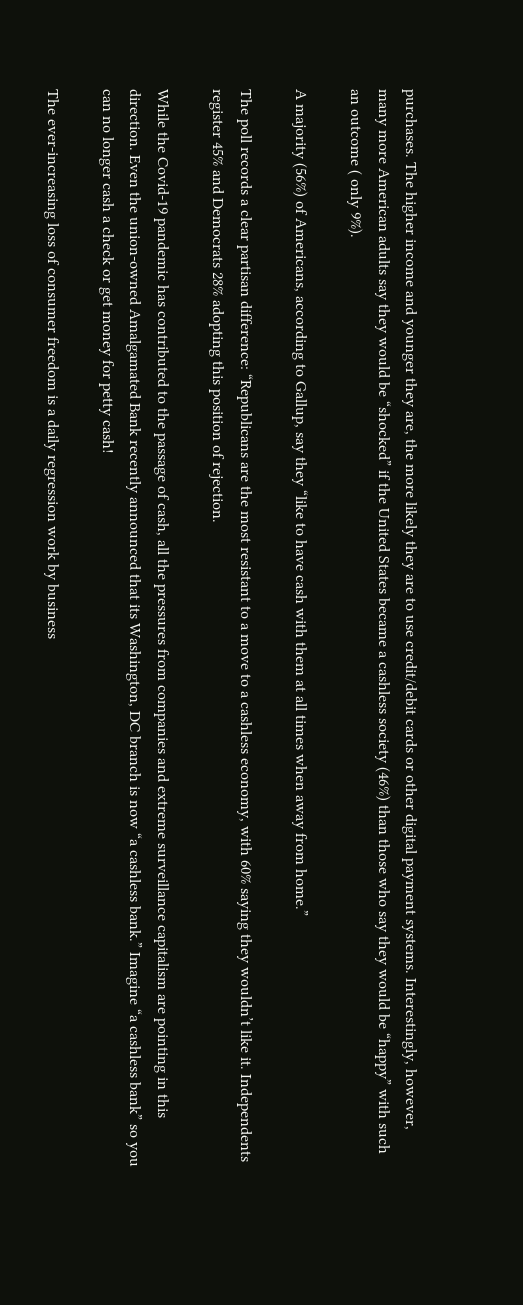purchases. The higher income and younger they are, the more likely they are to use credit/debit cards or other digital payment systems. Interestingly, however, many more American adults say they would be “shocked” if the United States became a cashless society (46%) than those who say they would be “happy” with such an outcome ( only 9%).

A majority (56%) of Americans, according to Gallup, say they “like to have cash with them at all times when away from home.”

The poll records a clear partisan difference: “Republicans are the most resistant to a move to a cashless economy, with 60% saying they wouldn’t like it. Independents register 45% and Democrats 28% adopting this position of rejection.

While the Covid-19 pandemic has contributed to the passage of cash, all the pressures from companies and extreme surveillance capitalism are pointing in this direction. Even the union-owned Amalgamated Bank recently announced that its Washington, DC branch is now “a cashless bank.” Imagine “a cashless bank” so you can no longer cash a check or get money for petty cash!

The ever-increasing loss of consumer freedom is a daily regression work by business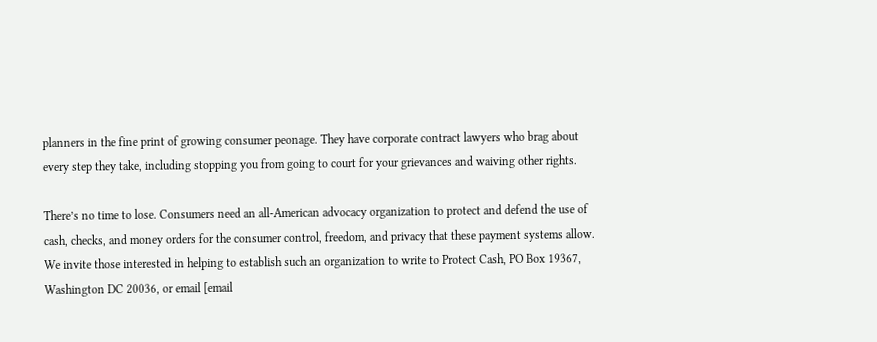planners in the fine print of growing consumer peonage. They have corporate contract lawyers who brag about every step they take, including stopping you from going to court for your grievances and waiving other rights.

There’s no time to lose. Consumers need an all-American advocacy organization to protect and defend the use of cash, checks, and money orders for the consumer control, freedom, and privacy that these payment systems allow. We invite those interested in helping to establish such an organization to write to Protect Cash, PO Box 19367, Washington DC 20036, or email [email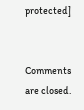protected]


Comments are closed.